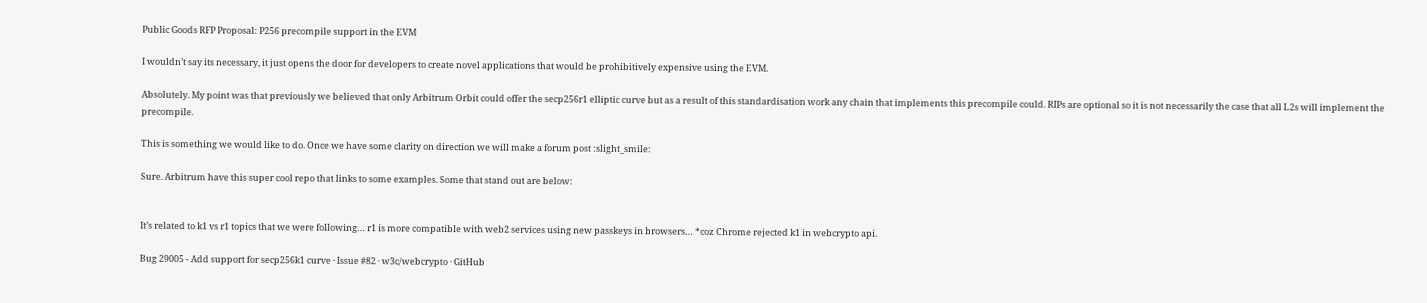Public Goods RFP Proposal: P256 precompile support in the EVM

I wouldn’t say its necessary, it just opens the door for developers to create novel applications that would be prohibitively expensive using the EVM.

Absolutely. My point was that previously we believed that only Arbitrum Orbit could offer the secp256r1 elliptic curve but as a result of this standardisation work any chain that implements this precompile could. RIPs are optional so it is not necessarily the case that all L2s will implement the precompile.

This is something we would like to do. Once we have some clarity on direction we will make a forum post :slight_smile:

Sure. Arbitrum have this super cool repo that links to some examples. Some that stand out are below:


It’s related to k1 vs r1 topics that we were following… r1 is more compatible with web2 services using new passkeys in browsers… *coz Chrome rejected k1 in webcrypto api.

Bug 29005 - Add support for secp256k1 curve · Issue #82 · w3c/webcrypto · GitHub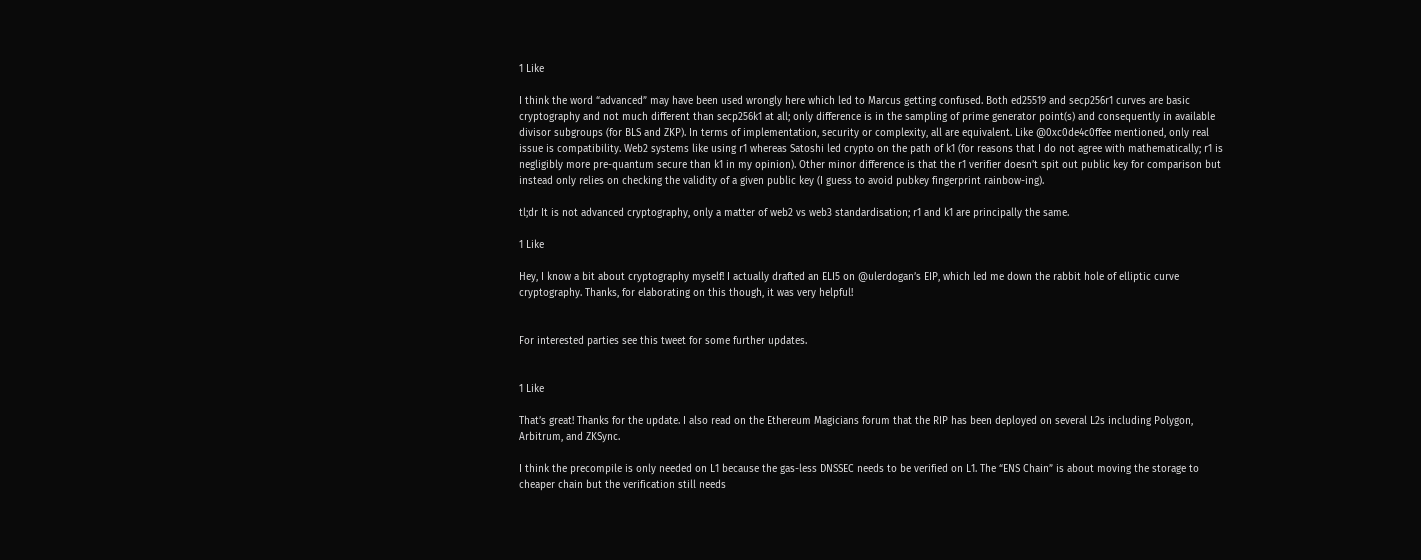1 Like

I think the word “advanced” may have been used wrongly here which led to Marcus getting confused. Both ed25519 and secp256r1 curves are basic cryptography and not much different than secp256k1 at all; only difference is in the sampling of prime generator point(s) and consequently in available divisor subgroups (for BLS and ZKP). In terms of implementation, security or complexity, all are equivalent. Like @0xc0de4c0ffee mentioned, only real issue is compatibility. Web2 systems like using r1 whereas Satoshi led crypto on the path of k1 (for reasons that I do not agree with mathematically; r1 is negligibly more pre-quantum secure than k1 in my opinion). Other minor difference is that the r1 verifier doesn’t spit out public key for comparison but instead only relies on checking the validity of a given public key (I guess to avoid pubkey fingerprint rainbow-ing).

tl;dr It is not advanced cryptography, only a matter of web2 vs web3 standardisation; r1 and k1 are principally the same.

1 Like

Hey, I know a bit about cryptography myself! I actually drafted an ELI5 on @ulerdogan’s EIP, which led me down the rabbit hole of elliptic curve cryptography. Thanks, for elaborating on this though, it was very helpful!


For interested parties see this tweet for some further updates.


1 Like

That’s great! Thanks for the update. I also read on the Ethereum Magicians forum that the RIP has been deployed on several L2s including Polygon, Arbitrum, and ZKSync.

I think the precompile is only needed on L1 because the gas-less DNSSEC needs to be verified on L1. The “ENS Chain” is about moving the storage to cheaper chain but the verification still needs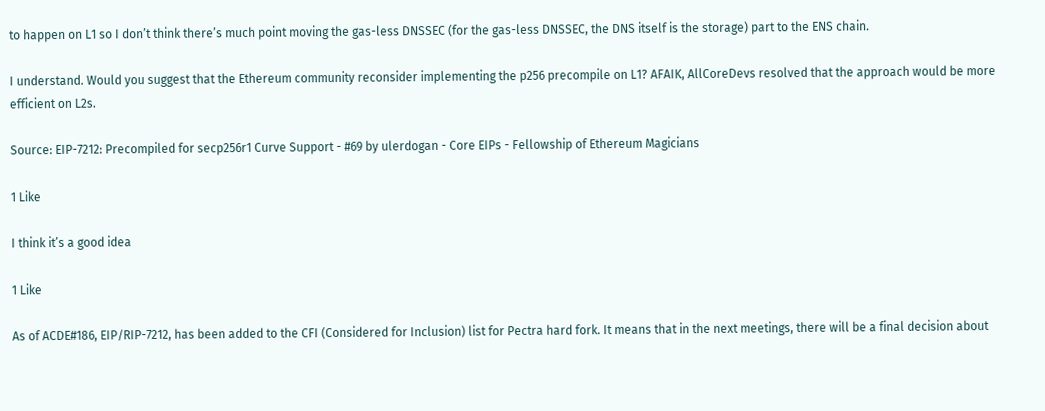to happen on L1 so I don’t think there’s much point moving the gas-less DNSSEC (for the gas-less DNSSEC, the DNS itself is the storage) part to the ENS chain.

I understand. Would you suggest that the Ethereum community reconsider implementing the p256 precompile on L1? AFAIK, AllCoreDevs resolved that the approach would be more efficient on L2s.

Source: EIP-7212: Precompiled for secp256r1 Curve Support - #69 by ulerdogan - Core EIPs - Fellowship of Ethereum Magicians

1 Like

I think it’s a good idea

1 Like

As of ACDE#186, EIP/RIP-7212, has been added to the CFI (Considered for Inclusion) list for Pectra hard fork. It means that in the next meetings, there will be a final decision about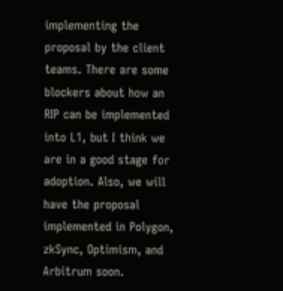implementing the proposal by the client teams. There are some blockers about how an RIP can be implemented into L1, but I think we are in a good stage for adoption. Also, we will have the proposal implemented in Polygon, zkSync, Optimism, and Arbitrum soon.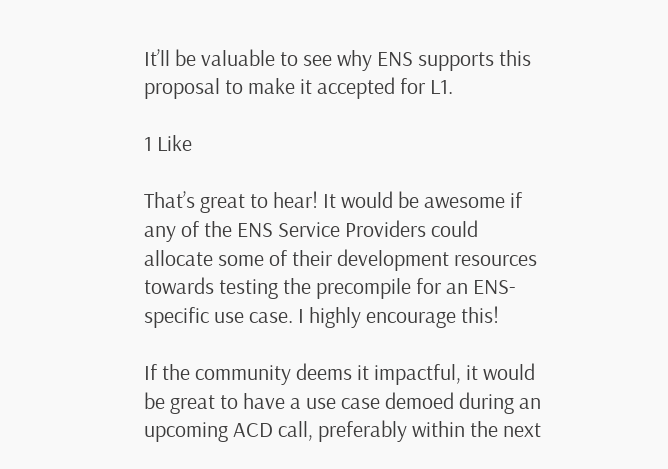It’ll be valuable to see why ENS supports this proposal to make it accepted for L1.

1 Like

That’s great to hear! It would be awesome if any of the ENS Service Providers could allocate some of their development resources towards testing the precompile for an ENS-specific use case. I highly encourage this!

If the community deems it impactful, it would be great to have a use case demoed during an upcoming ACD call, preferably within the next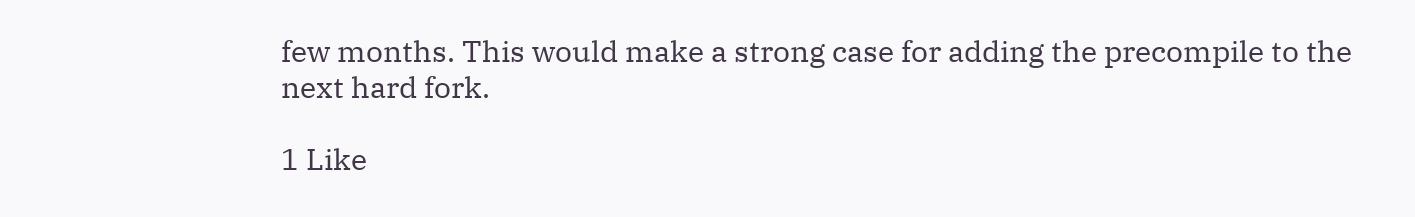few months. This would make a strong case for adding the precompile to the next hard fork.

1 Like